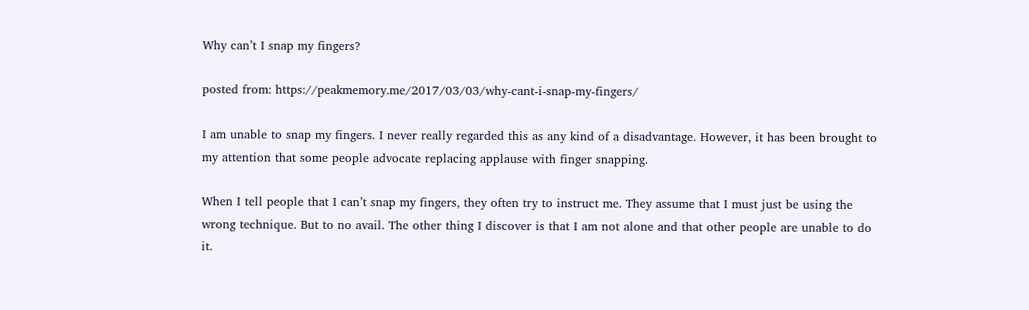Why can’t I snap my fingers?

posted from: https://peakmemory.me/2017/03/03/why-cant-i-snap-my-fingers/

I am unable to snap my fingers. I never really regarded this as any kind of a disadvantage. However, it has been brought to my attention that some people advocate replacing applause with finger snapping.

When I tell people that I can’t snap my fingers, they often try to instruct me. They assume that I must just be using the wrong technique. But to no avail. The other thing I discover is that I am not alone and that other people are unable to do it.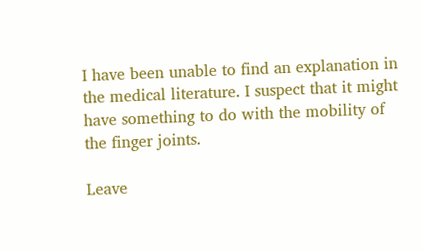I have been unable to find an explanation in the medical literature. I suspect that it might have something to do with the mobility of the finger joints.

Leave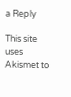a Reply

This site uses Akismet to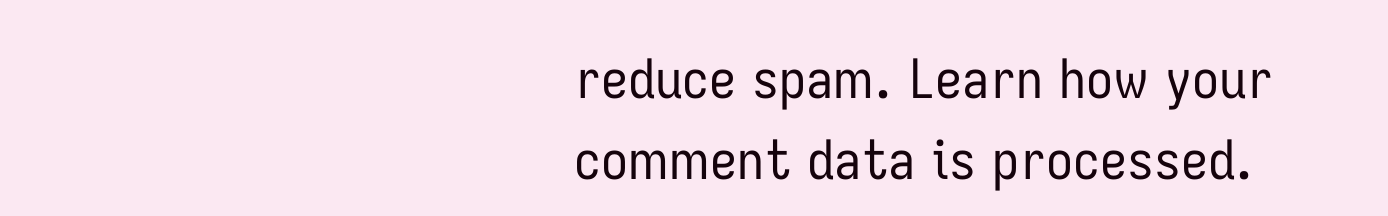reduce spam. Learn how your comment data is processed.